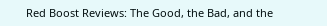Red Boost Reviews: The Good, the Bad, and the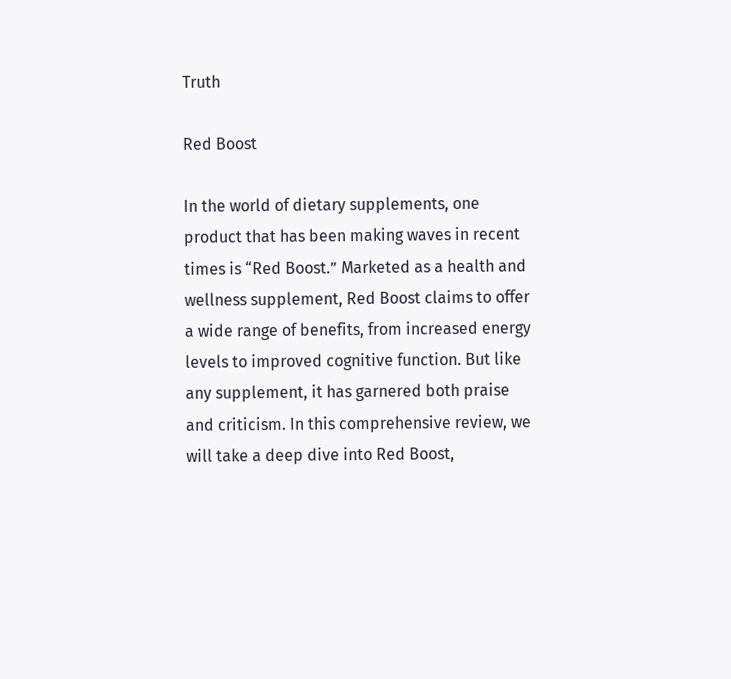Truth

Red Boost

In the world of dietary supplements, one product that has been making waves in recent times is “Red Boost.” Marketed as a health and wellness supplement, Red Boost claims to offer a wide range of benefits, from increased energy levels to improved cognitive function. But like any supplement, it has garnered both praise and criticism. In this comprehensive review, we will take a deep dive into Red Boost,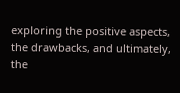exploring the positive aspects, the drawbacks, and ultimately, the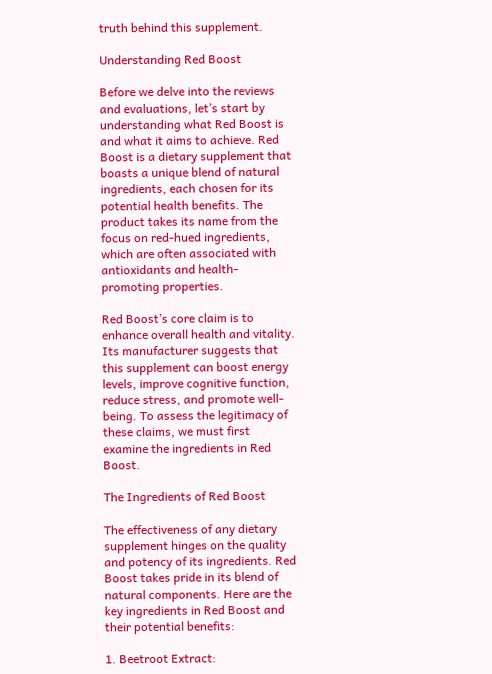truth behind this supplement.

Understanding Red Boost

Before we delve into the reviews and evaluations, let’s start by understanding what Red Boost is and what it aims to achieve. Red Boost is a dietary supplement that boasts a unique blend of natural ingredients, each chosen for its potential health benefits. The product takes its name from the focus on red-hued ingredients, which are often associated with antioxidants and health-promoting properties.

Red Boost’s core claim is to enhance overall health and vitality. Its manufacturer suggests that this supplement can boost energy levels, improve cognitive function, reduce stress, and promote well-being. To assess the legitimacy of these claims, we must first examine the ingredients in Red Boost.

The Ingredients of Red Boost

The effectiveness of any dietary supplement hinges on the quality and potency of its ingredients. Red Boost takes pride in its blend of natural components. Here are the key ingredients in Red Boost and their potential benefits:

1. Beetroot Extract: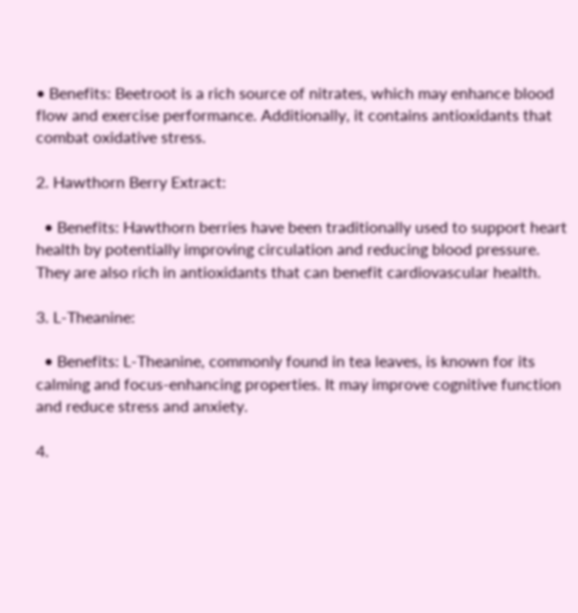• Benefits: Beetroot is a rich source of nitrates, which may enhance blood flow and exercise performance. Additionally, it contains antioxidants that combat oxidative stress.

2. Hawthorn Berry Extract:

  • Benefits: Hawthorn berries have been traditionally used to support heart health by potentially improving circulation and reducing blood pressure. They are also rich in antioxidants that can benefit cardiovascular health.

3. L-Theanine:

  • Benefits: L-Theanine, commonly found in tea leaves, is known for its calming and focus-enhancing properties. It may improve cognitive function and reduce stress and anxiety.

4.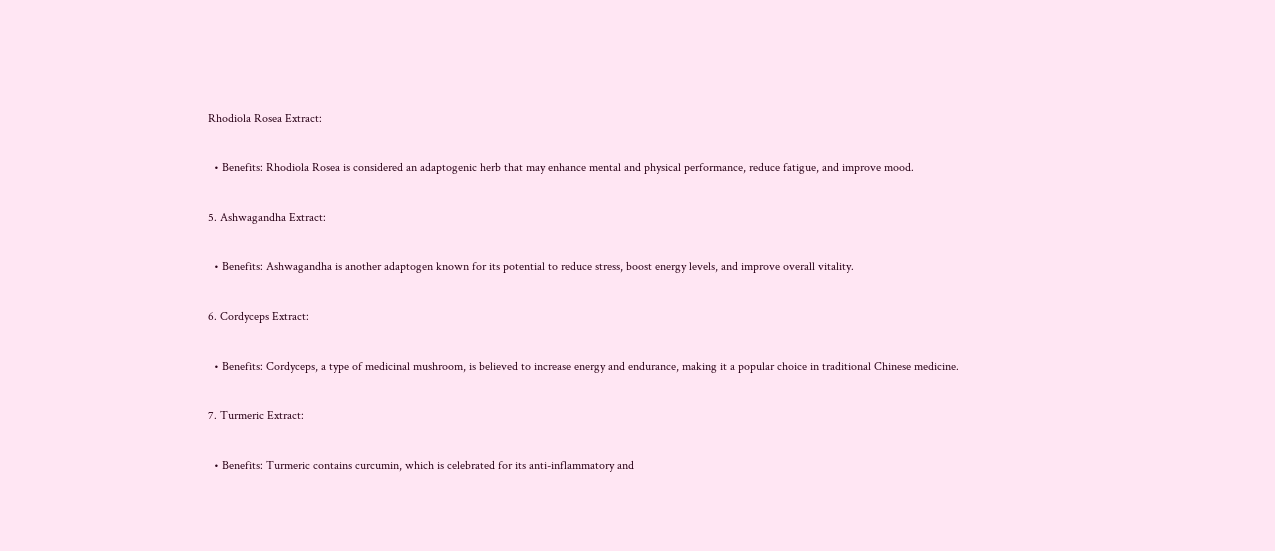Rhodiola Rosea Extract:

  • Benefits: Rhodiola Rosea is considered an adaptogenic herb that may enhance mental and physical performance, reduce fatigue, and improve mood.

5. Ashwagandha Extract:

  • Benefits: Ashwagandha is another adaptogen known for its potential to reduce stress, boost energy levels, and improve overall vitality.

6. Cordyceps Extract:

  • Benefits: Cordyceps, a type of medicinal mushroom, is believed to increase energy and endurance, making it a popular choice in traditional Chinese medicine.

7. Turmeric Extract:

  • Benefits: Turmeric contains curcumin, which is celebrated for its anti-inflammatory and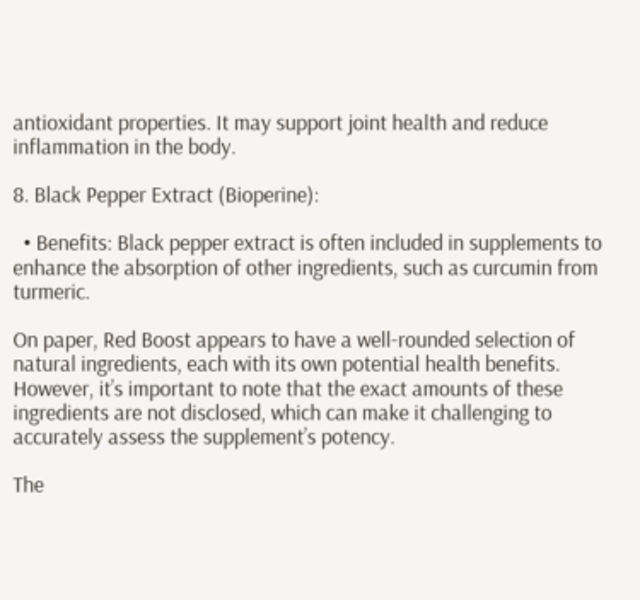antioxidant properties. It may support joint health and reduce inflammation in the body.

8. Black Pepper Extract (Bioperine):

  • Benefits: Black pepper extract is often included in supplements to enhance the absorption of other ingredients, such as curcumin from turmeric.

On paper, Red Boost appears to have a well-rounded selection of natural ingredients, each with its own potential health benefits. However, it’s important to note that the exact amounts of these ingredients are not disclosed, which can make it challenging to accurately assess the supplement’s potency.

The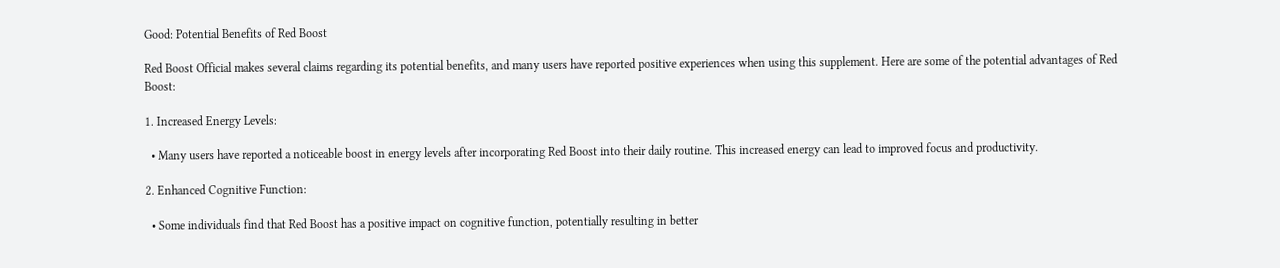Good: Potential Benefits of Red Boost

Red Boost Official makes several claims regarding its potential benefits, and many users have reported positive experiences when using this supplement. Here are some of the potential advantages of Red Boost:

1. Increased Energy Levels:

  • Many users have reported a noticeable boost in energy levels after incorporating Red Boost into their daily routine. This increased energy can lead to improved focus and productivity.

2. Enhanced Cognitive Function:

  • Some individuals find that Red Boost has a positive impact on cognitive function, potentially resulting in better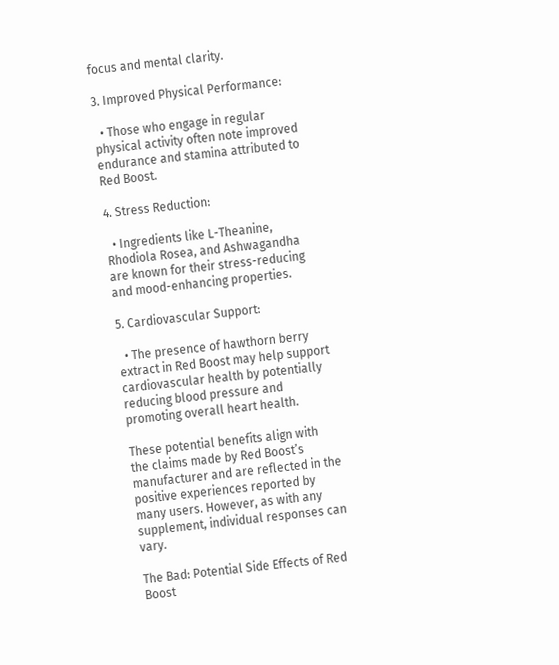focus and mental clarity.

3. Improved Physical Performance:

  • Those who engage in regular physical activity often note improved endurance and stamina attributed to Red Boost.

4. Stress Reduction:

  • Ingredients like L-Theanine, Rhodiola Rosea, and Ashwagandha are known for their stress-reducing and mood-enhancing properties.

5. Cardiovascular Support:

  • The presence of hawthorn berry extract in Red Boost may help support cardiovascular health by potentially reducing blood pressure and promoting overall heart health.

These potential benefits align with the claims made by Red Boost’s manufacturer and are reflected in the positive experiences reported by many users. However, as with any supplement, individual responses can vary.

The Bad: Potential Side Effects of Red Boost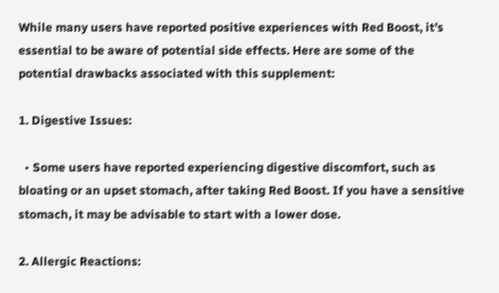While many users have reported positive experiences with Red Boost, it’s essential to be aware of potential side effects. Here are some of the potential drawbacks associated with this supplement:

1. Digestive Issues:

  • Some users have reported experiencing digestive discomfort, such as bloating or an upset stomach, after taking Red Boost. If you have a sensitive stomach, it may be advisable to start with a lower dose.

2. Allergic Reactions: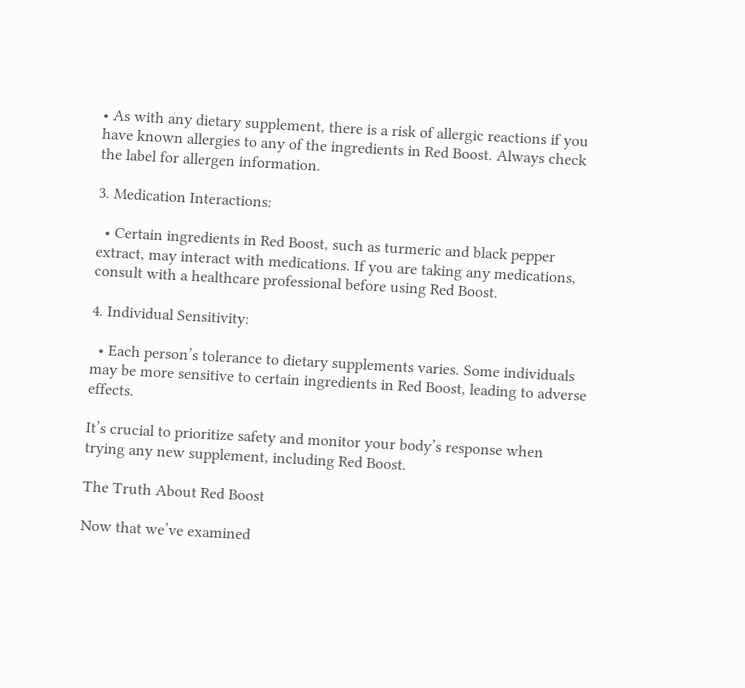• As with any dietary supplement, there is a risk of allergic reactions if you have known allergies to any of the ingredients in Red Boost. Always check the label for allergen information.

3. Medication Interactions:

  • Certain ingredients in Red Boost, such as turmeric and black pepper extract, may interact with medications. If you are taking any medications, consult with a healthcare professional before using Red Boost.

4. Individual Sensitivity:

  • Each person’s tolerance to dietary supplements varies. Some individuals may be more sensitive to certain ingredients in Red Boost, leading to adverse effects.

It’s crucial to prioritize safety and monitor your body’s response when trying any new supplement, including Red Boost.

The Truth About Red Boost

Now that we’ve examined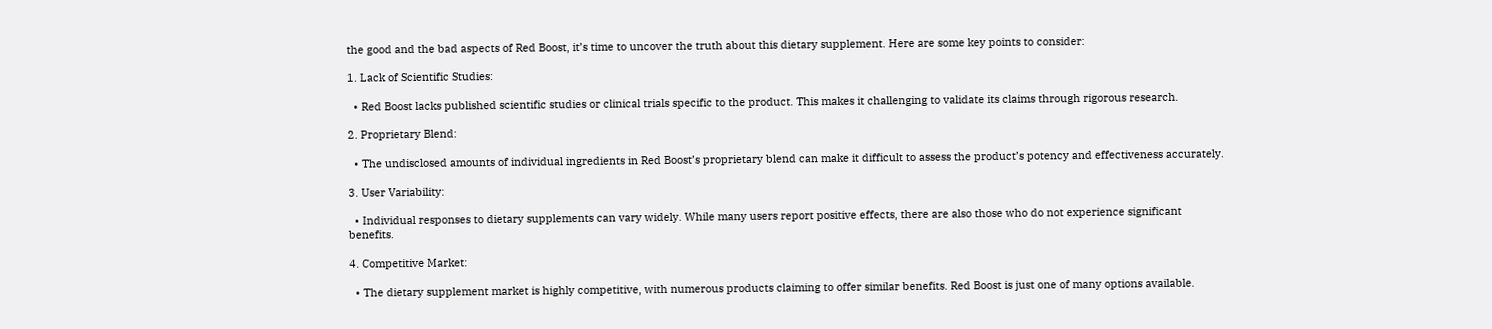the good and the bad aspects of Red Boost, it’s time to uncover the truth about this dietary supplement. Here are some key points to consider:

1. Lack of Scientific Studies:

  • Red Boost lacks published scientific studies or clinical trials specific to the product. This makes it challenging to validate its claims through rigorous research.

2. Proprietary Blend:

  • The undisclosed amounts of individual ingredients in Red Boost’s proprietary blend can make it difficult to assess the product’s potency and effectiveness accurately.

3. User Variability:

  • Individual responses to dietary supplements can vary widely. While many users report positive effects, there are also those who do not experience significant benefits.

4. Competitive Market:

  • The dietary supplement market is highly competitive, with numerous products claiming to offer similar benefits. Red Boost is just one of many options available.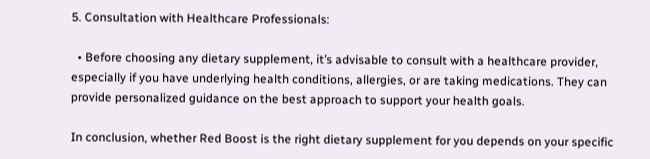5. Consultation with Healthcare Professionals:

  • Before choosing any dietary supplement, it’s advisable to consult with a healthcare provider, especially if you have underlying health conditions, allergies, or are taking medications. They can provide personalized guidance on the best approach to support your health goals.

In conclusion, whether Red Boost is the right dietary supplement for you depends on your specific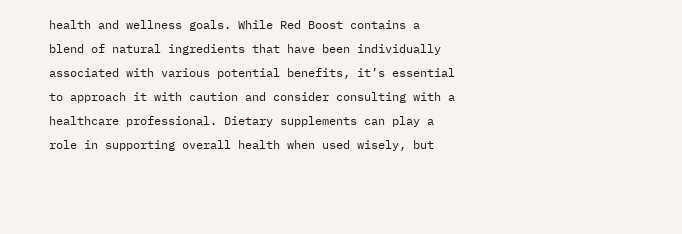health and wellness goals. While Red Boost contains a blend of natural ingredients that have been individually associated with various potential benefits, it’s essential to approach it with caution and consider consulting with a healthcare professional. Dietary supplements can play a role in supporting overall health when used wisely, but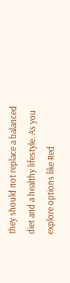they should not replace a balanced diet and a healthy lifestyle. As you explore options like Red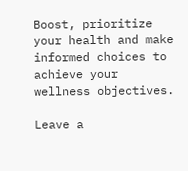Boost, prioritize your health and make informed choices to achieve your wellness objectives.

Leave a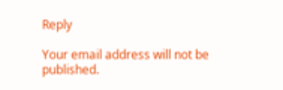Reply

Your email address will not be published.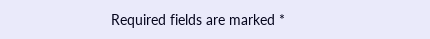Required fields are marked *